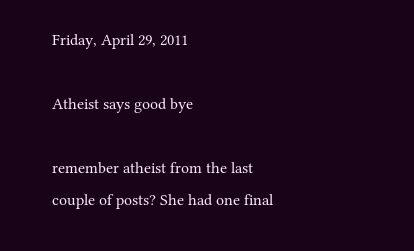Friday, April 29, 2011

Atheist says good bye

remember atheist from the last couple of posts? She had one final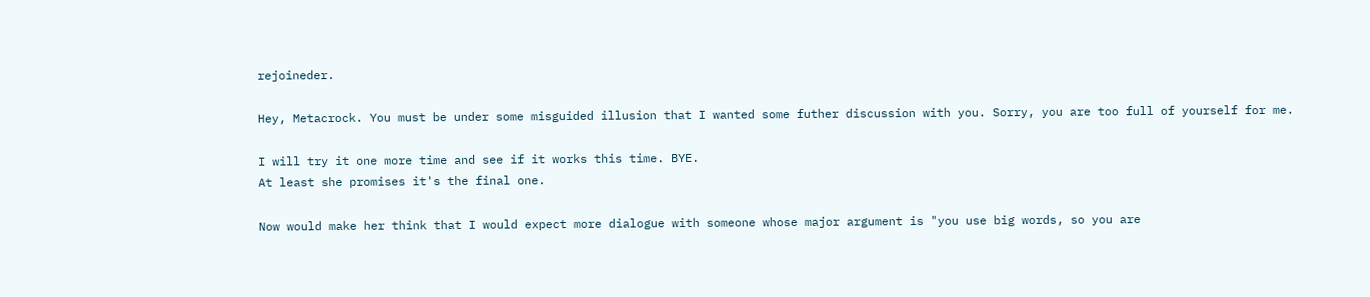rejoineder.

Hey, Metacrock. You must be under some misguided illusion that I wanted some futher discussion with you. Sorry, you are too full of yourself for me.

I will try it one more time and see if it works this time. BYE.
At least she promises it's the final one.

Now would make her think that I would expect more dialogue with someone whose major argument is "you use big words, so you are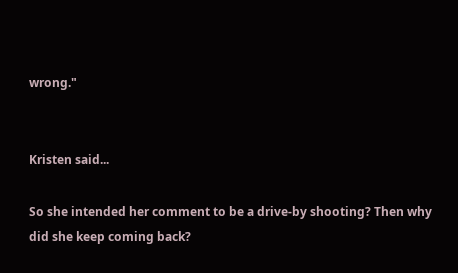wrong."


Kristen said...

So she intended her comment to be a drive-by shooting? Then why did she keep coming back?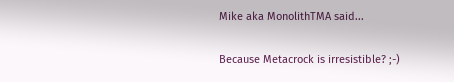Mike aka MonolithTMA said...

Because Metacrock is irresistible? ;-)